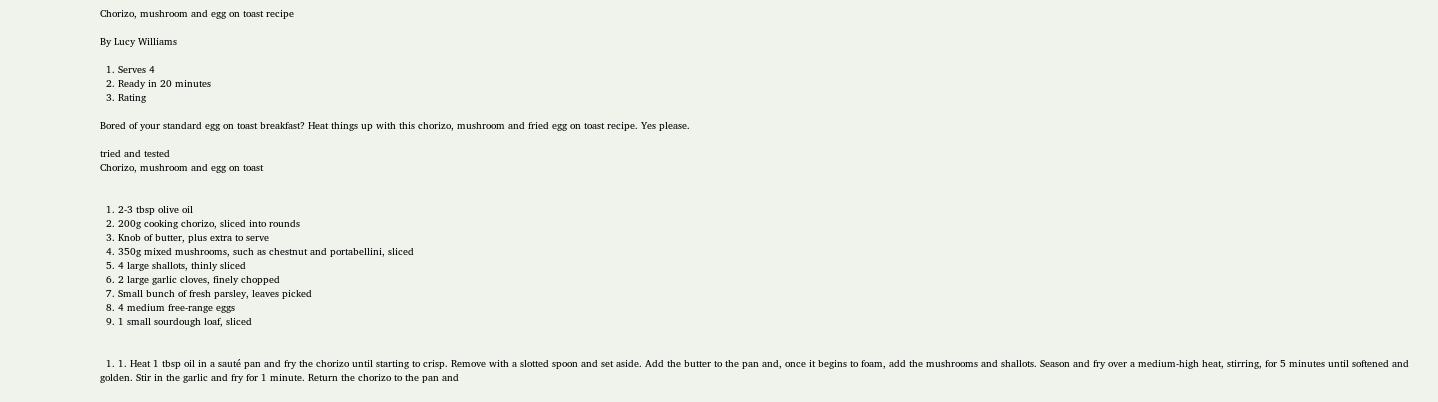Chorizo, mushroom and egg on toast recipe

By Lucy Williams

  1. Serves 4
  2. Ready in 20 minutes
  3. Rating

Bored of your standard egg on toast breakfast? Heat things up with this chorizo, mushroom and fried egg on toast recipe. Yes please.

tried and tested
Chorizo, mushroom and egg on toast


  1. 2-3 tbsp olive oil
  2. 200g cooking chorizo, sliced into rounds
  3. Knob of butter, plus extra to serve
  4. 350g mixed mushrooms, such as chestnut and portabellini, sliced
  5. 4 large shallots, thinly sliced
  6. 2 large garlic cloves, finely chopped
  7. Small bunch of fresh parsley, leaves picked
  8. 4 medium free-range eggs
  9. 1 small sourdough loaf, sliced


  1. 1. Heat 1 tbsp oil in a sauté pan and fry the chorizo until starting to crisp. Remove with a slotted spoon and set aside. Add the butter to the pan and, once it begins to foam, add the mushrooms and shallots. Season and fry over a medium-high heat, stirring, for 5 minutes until softened and golden. Stir in the garlic and fry for 1 minute. Return the chorizo to the pan and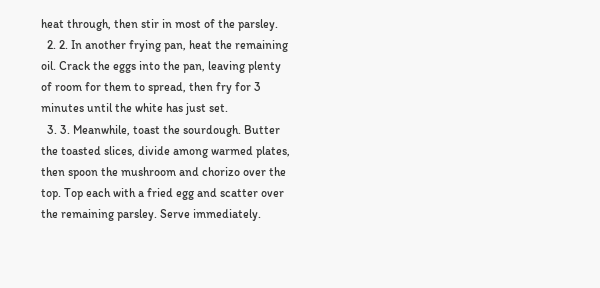heat through, then stir in most of the parsley.
  2. 2. In another frying pan, heat the remaining oil. Crack the eggs into the pan, leaving plenty of room for them to spread, then fry for 3 minutes until the white has just set.
  3. 3. Meanwhile, toast the sourdough. Butter the toasted slices, divide among warmed plates, then spoon the mushroom and chorizo over the top. Top each with a fried egg and scatter over the remaining parsley. Serve immediately.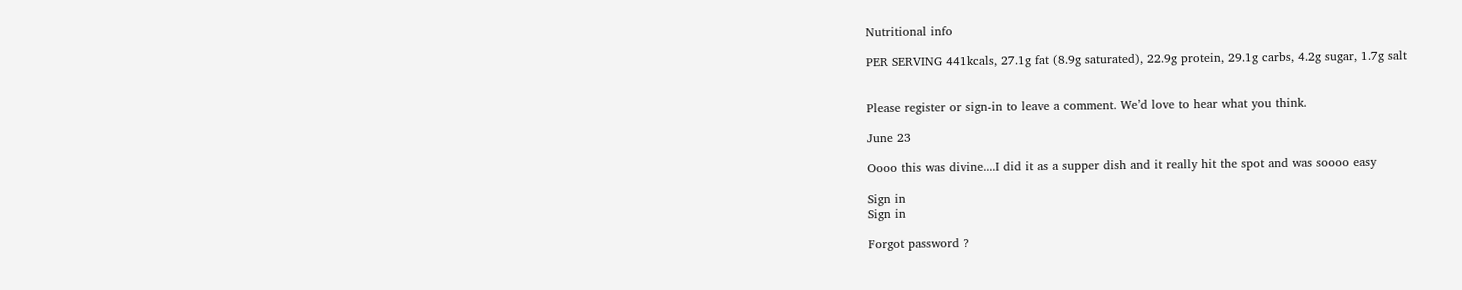Nutritional info

PER SERVING 441kcals, 27.1g fat (8.9g saturated), 22.9g protein, 29.1g carbs, 4.2g sugar, 1.7g salt


Please register or sign-in to leave a comment. We’d love to hear what you think.

June 23

Oooo this was divine....I did it as a supper dish and it really hit the spot and was soooo easy

Sign in
Sign in

Forgot password ?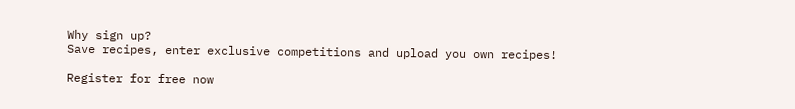Why sign up?
Save recipes, enter exclusive competitions and upload you own recipes!

Register for free now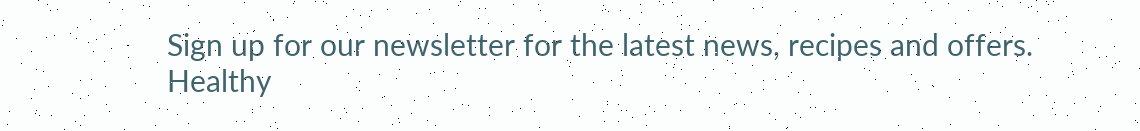Sign up for our newsletter for the latest news, recipes and offers.
Healthy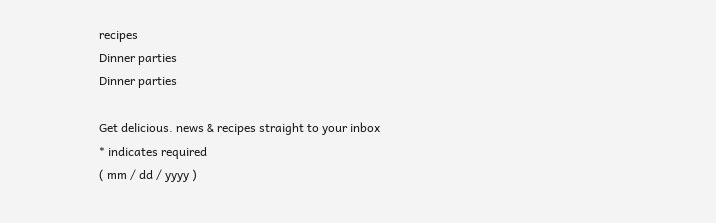recipes
Dinner parties
Dinner parties

Get delicious. news & recipes straight to your inbox
* indicates required
( mm / dd / yyyy )